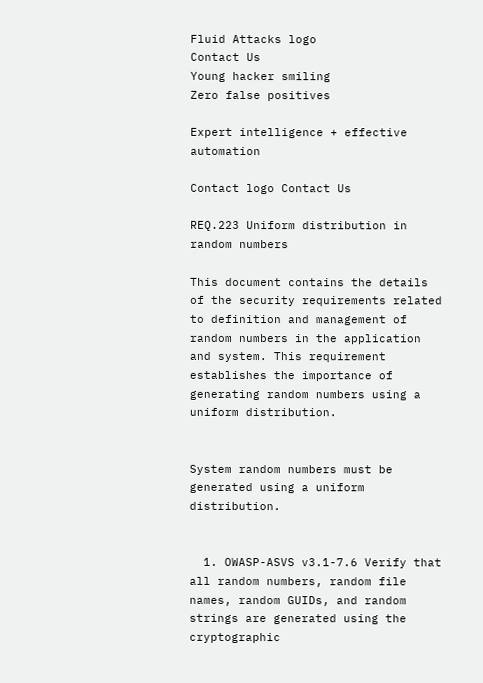Fluid Attacks logo
Contact Us
Young hacker smiling
Zero false positives

Expert intelligence + effective automation

Contact logo Contact Us

REQ.223 Uniform distribution in random numbers

This document contains the details of the security requirements related to definition and management of random numbers in the application and system. This requirement establishes the importance of generating random numbers using a uniform distribution.


System random numbers must be generated using a uniform distribution.


  1. OWASP-ASVS v3.1-7.6 Verify that all random numbers, random file names, random GUIDs, and random strings are generated using the cryptographic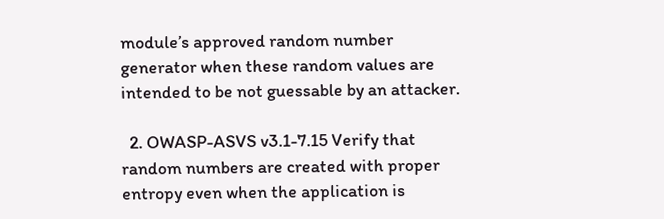module’s approved random number generator when these random values are intended to be not guessable by an attacker.

  2. OWASP-ASVS v3.1-7.15 Verify that random numbers are created with proper entropy even when the application is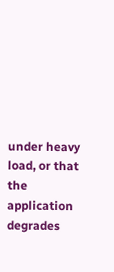under heavy load, or that the application degrades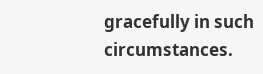gracefully in such circumstances.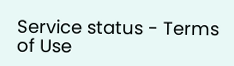Service status - Terms of Use